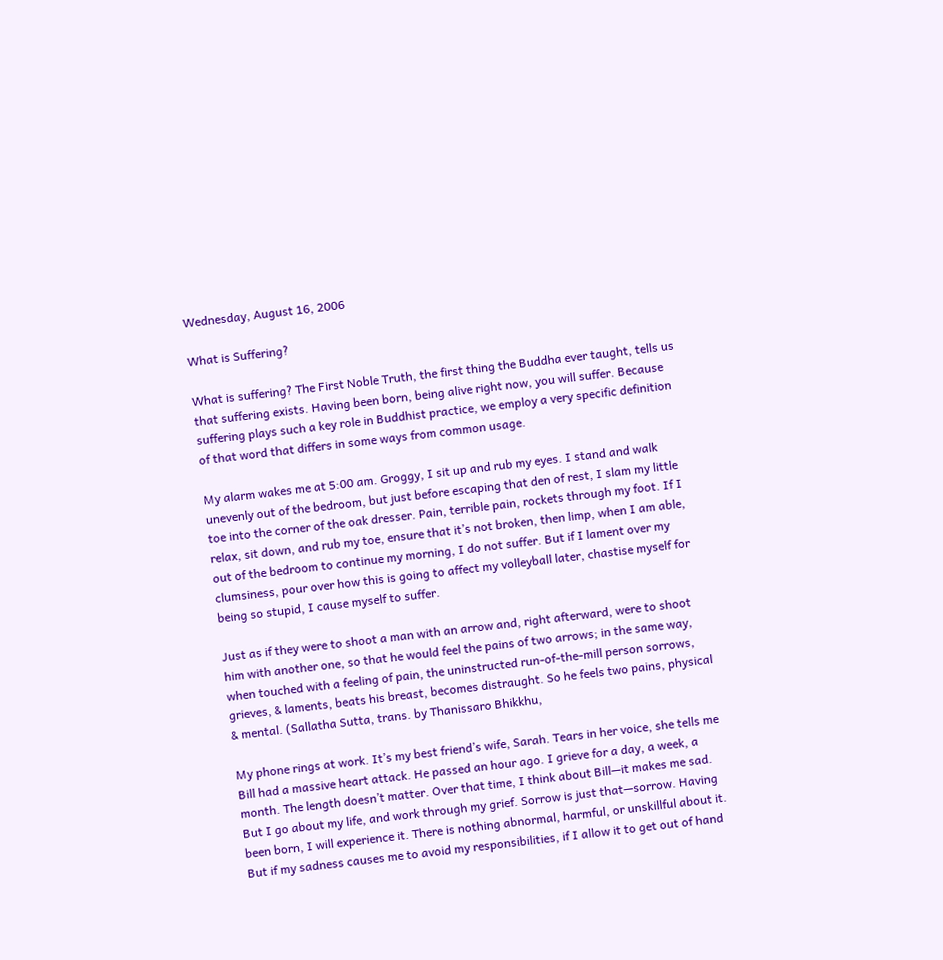Wednesday, August 16, 2006

What is Suffering?

What is suffering? The First Noble Truth, the first thing the Buddha ever taught, tells us that suffering exists. Having been born, being alive right now, you will suffer. Because suffering plays such a key role in Buddhist practice, we employ a very specific definition of that word that differs in some ways from common usage.

My alarm wakes me at 5:00 am. Groggy, I sit up and rub my eyes. I stand and walk unevenly out of the bedroom, but just before escaping that den of rest, I slam my little toe into the corner of the oak dresser. Pain, terrible pain, rockets through my foot. If I relax, sit down, and rub my toe, ensure that it’s not broken, then limp, when I am able, out of the bedroom to continue my morning, I do not suffer. But if I lament over my clumsiness, pour over how this is going to affect my volleyball later, chastise myself for being so stupid, I cause myself to suffer.

Just as if they were to shoot a man with an arrow and, right afterward, were to shoot him with another one, so that he would feel the pains of two arrows; in the same way, when touched with a feeling of pain, the uninstructed run-of-the-mill person sorrows, grieves, & laments, beats his breast, becomes distraught. So he feels two pains, physical & mental. (Sallatha Sutta, trans. by Thanissaro Bhikkhu,

My phone rings at work. It’s my best friend’s wife, Sarah. Tears in her voice, she tells me Bill had a massive heart attack. He passed an hour ago. I grieve for a day, a week, a month. The length doesn’t matter. Over that time, I think about Bill—it makes me sad. But I go about my life, and work through my grief. Sorrow is just that—sorrow. Having been born, I will experience it. There is nothing abnormal, harmful, or unskillful about it. But if my sadness causes me to avoid my responsibilities, if I allow it to get out of hand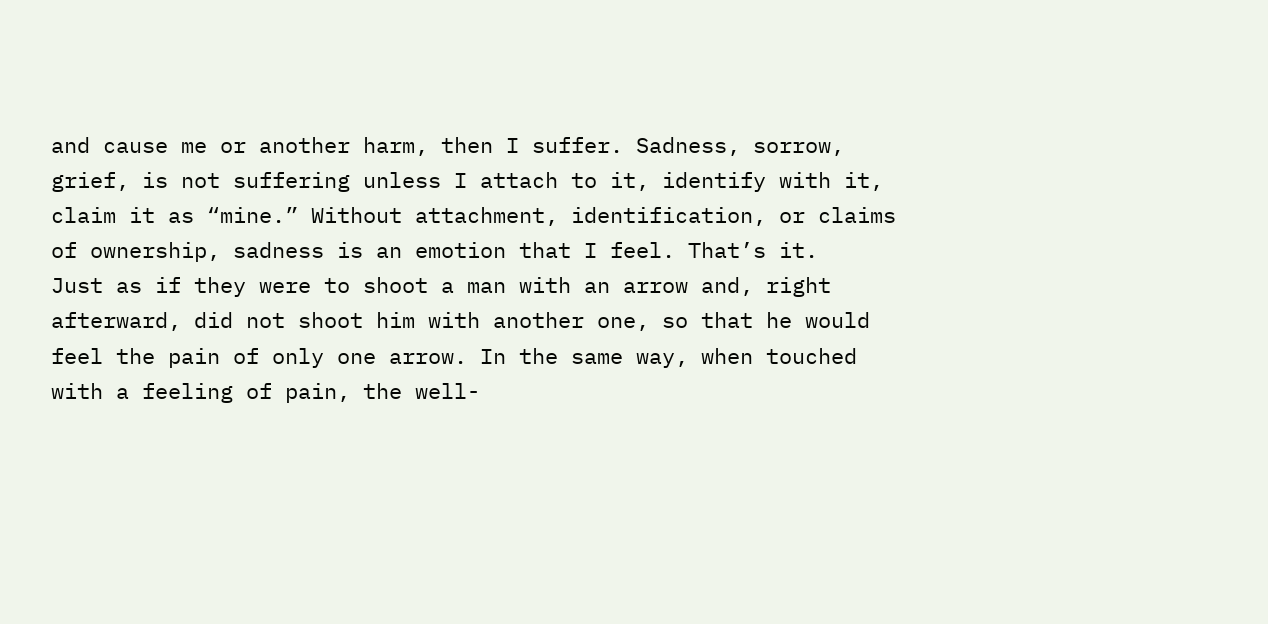and cause me or another harm, then I suffer. Sadness, sorrow, grief, is not suffering unless I attach to it, identify with it, claim it as “mine.” Without attachment, identification, or claims of ownership, sadness is an emotion that I feel. That’s it.
Just as if they were to shoot a man with an arrow and, right afterward, did not shoot him with another one, so that he would feel the pain of only one arrow. In the same way, when touched with a feeling of pain, the well-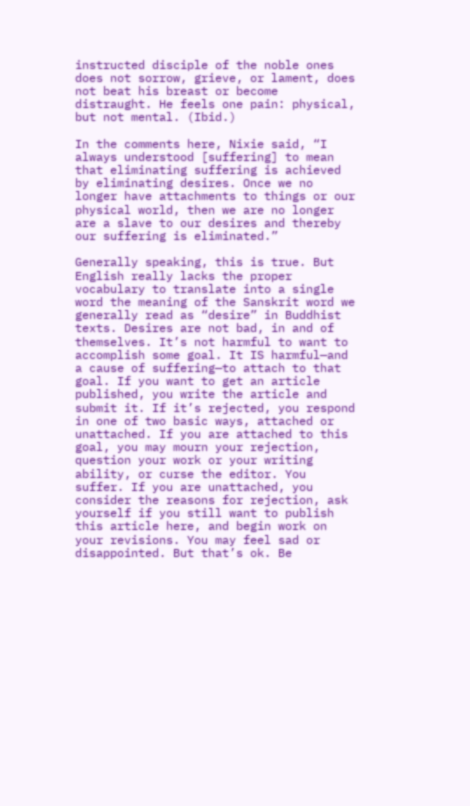instructed disciple of the noble ones does not sorrow, grieve, or lament, does not beat his breast or become distraught. He feels one pain: physical, but not mental. (Ibid.)

In the comments here, Nixie said, “I always understood [suffering] to mean that eliminating suffering is achieved by eliminating desires. Once we no longer have attachments to things or our physical world, then we are no longer are a slave to our desires and thereby our suffering is eliminated.”

Generally speaking, this is true. But English really lacks the proper vocabulary to translate into a single word the meaning of the Sanskrit word we generally read as “desire” in Buddhist texts. Desires are not bad, in and of themselves. It’s not harmful to want to accomplish some goal. It IS harmful—and a cause of suffering—to attach to that goal. If you want to get an article published, you write the article and submit it. If it’s rejected, you respond in one of two basic ways, attached or unattached. If you are attached to this goal, you may mourn your rejection, question your work or your writing ability, or curse the editor. You suffer. If you are unattached, you consider the reasons for rejection, ask yourself if you still want to publish this article here, and begin work on your revisions. You may feel sad or disappointed. But that’s ok. Be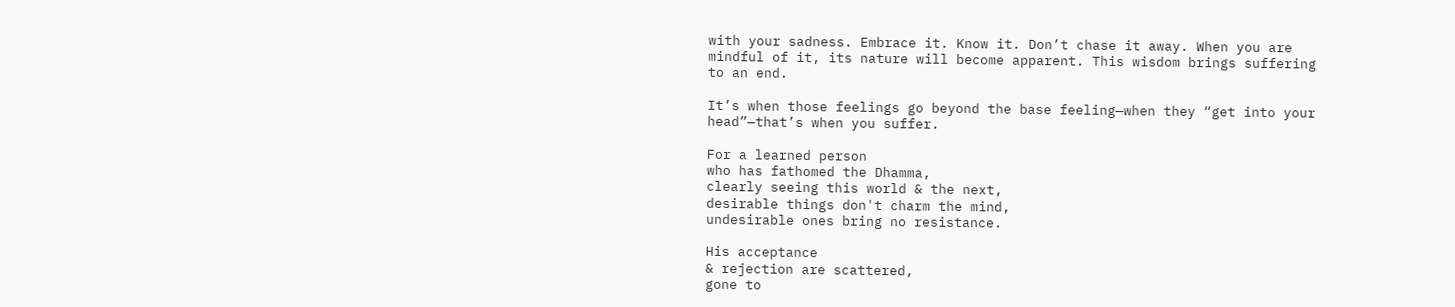with your sadness. Embrace it. Know it. Don’t chase it away. When you are mindful of it, its nature will become apparent. This wisdom brings suffering to an end.

It’s when those feelings go beyond the base feeling—when they “get into your head”—that’s when you suffer.

For a learned person
who has fathomed the Dhamma,
clearly seeing this world & the next,
desirable things don't charm the mind,
undesirable ones bring no resistance.

His acceptance
& rejection are scattered,
gone to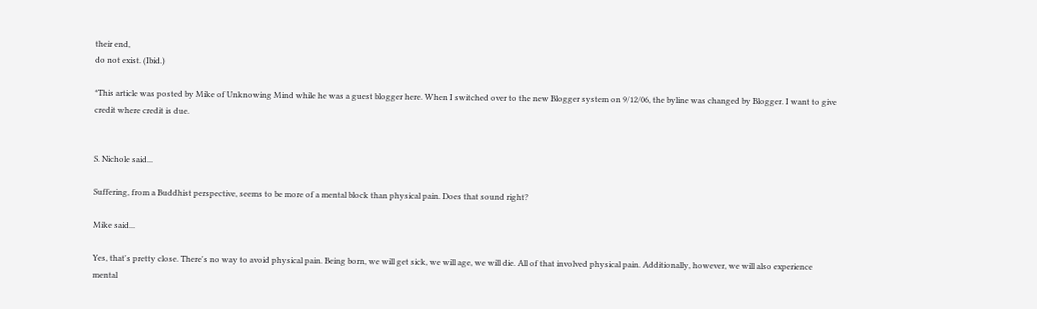their end,
do not exist. (Ibid.)

*This article was posted by Mike of Unknowing Mind while he was a guest blogger here. When I switched over to the new Blogger system on 9/12/06, the byline was changed by Blogger. I want to give credit where credit is due.


S. Nichole said...

Suffering, from a Buddhist perspective, seems to be more of a mental block than physical pain. Does that sound right?

Mike said...

Yes, that's pretty close. There's no way to avoid physical pain. Being born, we will get sick, we will age, we will die. All of that involved physical pain. Additionally, however, we will also experience mental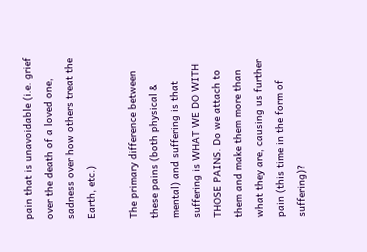pain that is unavoidable (i.e. grief over the death of a loved one, sadness over how others treat the Earth, etc.)

The primary difference between these pains (both physical & mental) and suffering is that suffering is WHAT WE DO WITH THOSE PAINS. Do we attach to them and make them more than what they are, causing us further pain (this time in the form of suffering)?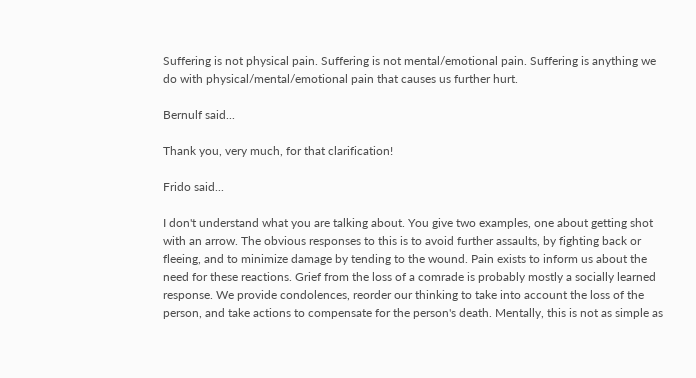Suffering is not physical pain. Suffering is not mental/emotional pain. Suffering is anything we do with physical/mental/emotional pain that causes us further hurt.

Bernulf said...

Thank you, very much, for that clarification!

Frido said...

I don't understand what you are talking about. You give two examples, one about getting shot with an arrow. The obvious responses to this is to avoid further assaults, by fighting back or fleeing, and to minimize damage by tending to the wound. Pain exists to inform us about the need for these reactions. Grief from the loss of a comrade is probably mostly a socially learned response. We provide condolences, reorder our thinking to take into account the loss of the person, and take actions to compensate for the person's death. Mentally, this is not as simple as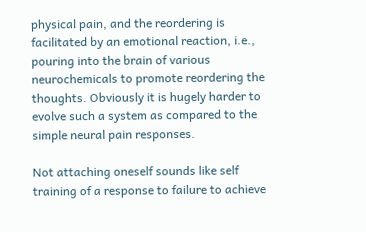physical pain, and the reordering is facilitated by an emotional reaction, i.e., pouring into the brain of various neurochemicals to promote reordering the thoughts. Obviously it is hugely harder to evolve such a system as compared to the simple neural pain responses.

Not attaching oneself sounds like self training of a response to failure to achieve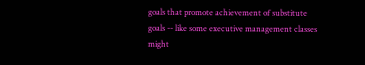goals that promote achievement of substitute goals -- like some executive management classes might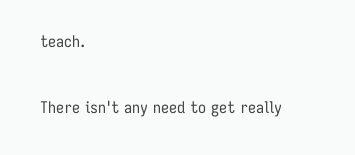teach.

There isn't any need to get really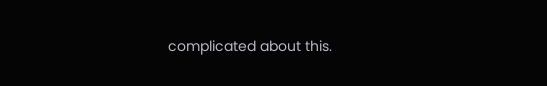complicated about this.